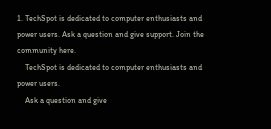1. TechSpot is dedicated to computer enthusiasts and power users. Ask a question and give support. Join the community here.
    TechSpot is dedicated to computer enthusiasts and power users.
    Ask a question and give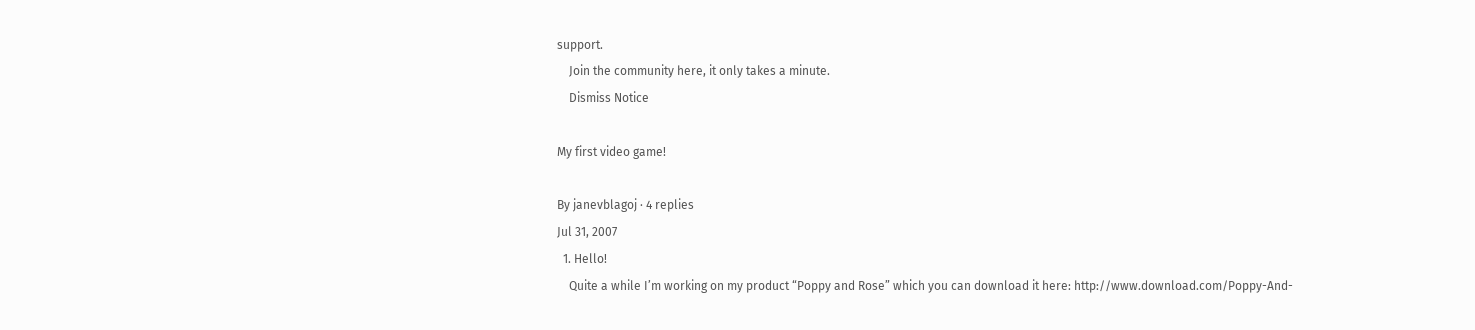support.
    Join the community here, it only takes a minute.
    Dismiss Notice

My first video game!

By janevblagoj · 4 replies
Jul 31, 2007
  1. Hello!
    Quite a while I’m working on my product “Poppy and Rose” which you can download it here: http://www.download.com/Poppy-And-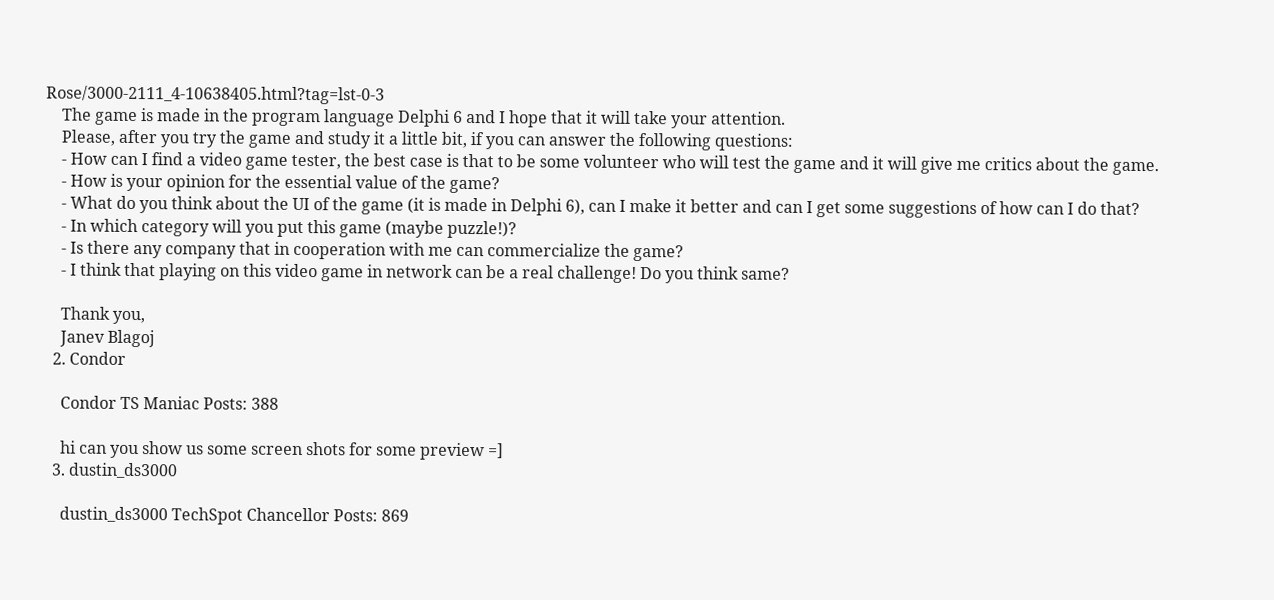Rose/3000-2111_4-10638405.html?tag=lst-0-3
    The game is made in the program language Delphi 6 and I hope that it will take your attention.
    Please, after you try the game and study it a little bit, if you can answer the following questions:
    - How can I find a video game tester, the best case is that to be some volunteer who will test the game and it will give me critics about the game.
    - How is your opinion for the essential value of the game?
    - What do you think about the UI of the game (it is made in Delphi 6), can I make it better and can I get some suggestions of how can I do that?
    - In which category will you put this game (maybe puzzle!)?
    - Is there any company that in cooperation with me can commercialize the game?
    - I think that playing on this video game in network can be a real challenge! Do you think same?

    Thank you,
    Janev Blagoj
  2. Condor

    Condor TS Maniac Posts: 388

    hi can you show us some screen shots for some preview =]
  3. dustin_ds3000

    dustin_ds3000 TechSpot Chancellor Posts: 869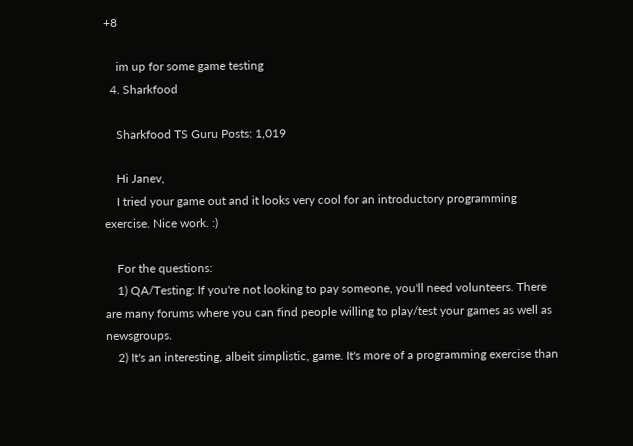+8

    im up for some game testing
  4. Sharkfood

    Sharkfood TS Guru Posts: 1,019

    Hi Janev,
    I tried your game out and it looks very cool for an introductory programming exercise. Nice work. :)

    For the questions:
    1) QA/Testing: If you're not looking to pay someone, you'll need volunteers. There are many forums where you can find people willing to play/test your games as well as newsgroups.
    2) It's an interesting, albeit simplistic, game. It's more of a programming exercise than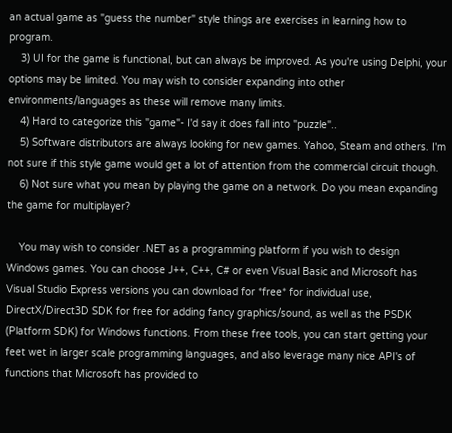an actual game as "guess the number" style things are exercises in learning how to program.
    3) UI for the game is functional, but can always be improved. As you're using Delphi, your options may be limited. You may wish to consider expanding into other environments/languages as these will remove many limits.
    4) Hard to categorize this "game"- I'd say it does fall into "puzzle"..
    5) Software distributors are always looking for new games. Yahoo, Steam and others. I'm not sure if this style game would get a lot of attention from the commercial circuit though.
    6) Not sure what you mean by playing the game on a network. Do you mean expanding the game for multiplayer?

    You may wish to consider .NET as a programming platform if you wish to design Windows games. You can choose J++, C++, C# or even Visual Basic and Microsoft has Visual Studio Express versions you can download for *free* for individual use, DirectX/Direct3D SDK for free for adding fancy graphics/sound, as well as the PSDK (Platform SDK) for Windows functions. From these free tools, you can start getting your feet wet in larger scale programming languages, and also leverage many nice API's of functions that Microsoft has provided to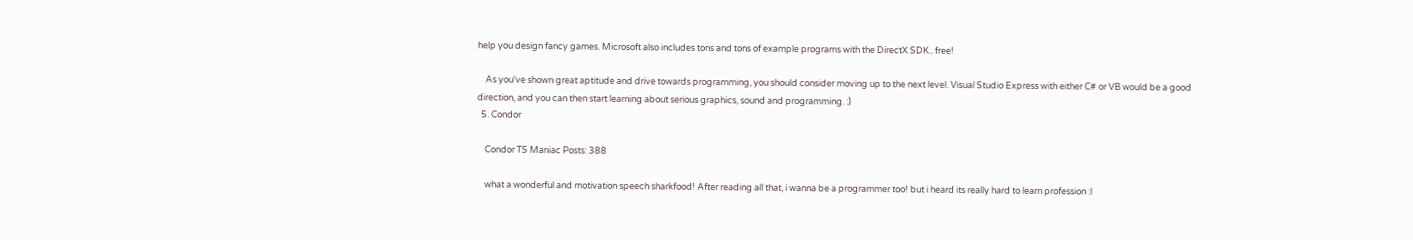help you design fancy games. Microsoft also includes tons and tons of example programs with the DirectX SDK.. free!

    As you've shown great aptitude and drive towards programming, you should consider moving up to the next level. Visual Studio Express with either C# or VB would be a good direction, and you can then start learning about serious graphics, sound and programming. :)
  5. Condor

    Condor TS Maniac Posts: 388

    what a wonderful and motivation speech sharkfood! After reading all that, i wanna be a programmer too! but i heard its really hard to learn profession :l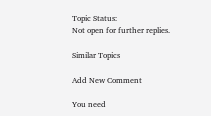Topic Status:
Not open for further replies.

Similar Topics

Add New Comment

You need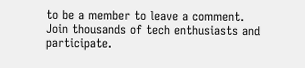to be a member to leave a comment. Join thousands of tech enthusiasts and participate.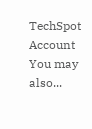TechSpot Account You may also...